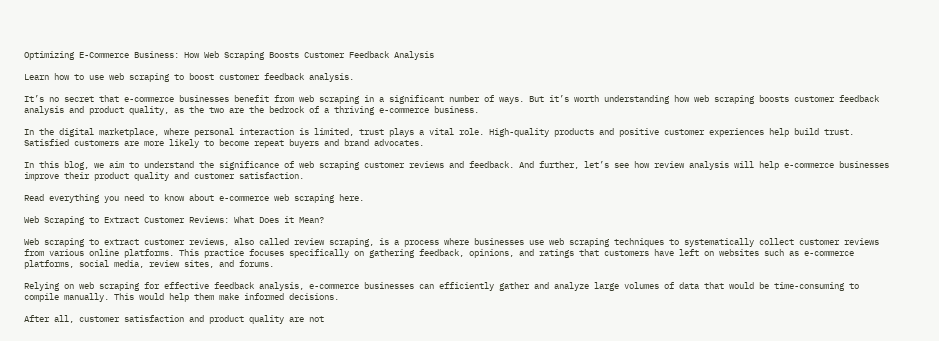Optimizing E-Commerce Business: How Web Scraping Boosts Customer Feedback Analysis

Learn how to use web scraping to boost customer feedback analysis.

It’s no secret that e-commerce businesses benefit from web scraping in a significant number of ways. But it’s worth understanding how web scraping boosts customer feedback analysis and product quality, as the two are the bedrock of a thriving e-commerce business.

In the digital marketplace, where personal interaction is limited, trust plays a vital role. High-quality products and positive customer experiences help build trust. Satisfied customers are more likely to become repeat buyers and brand advocates.

In this blog, we aim to understand the significance of web scraping customer reviews and feedback. And further, let’s see how review analysis will help e-commerce businesses improve their product quality and customer satisfaction.

Read everything you need to know about e-commerce web scraping here.

Web Scraping to Extract Customer Reviews: What Does it Mean?

Web scraping to extract customer reviews, also called review scraping, is a process where businesses use web scraping techniques to systematically collect customer reviews from various online platforms. This practice focuses specifically on gathering feedback, opinions, and ratings that customers have left on websites such as e-commerce platforms, social media, review sites, and forums.

Relying on web scraping for effective feedback analysis, e-commerce businesses can efficiently gather and analyze large volumes of data that would be time-consuming to compile manually. This would help them make informed decisions.

After all, customer satisfaction and product quality are not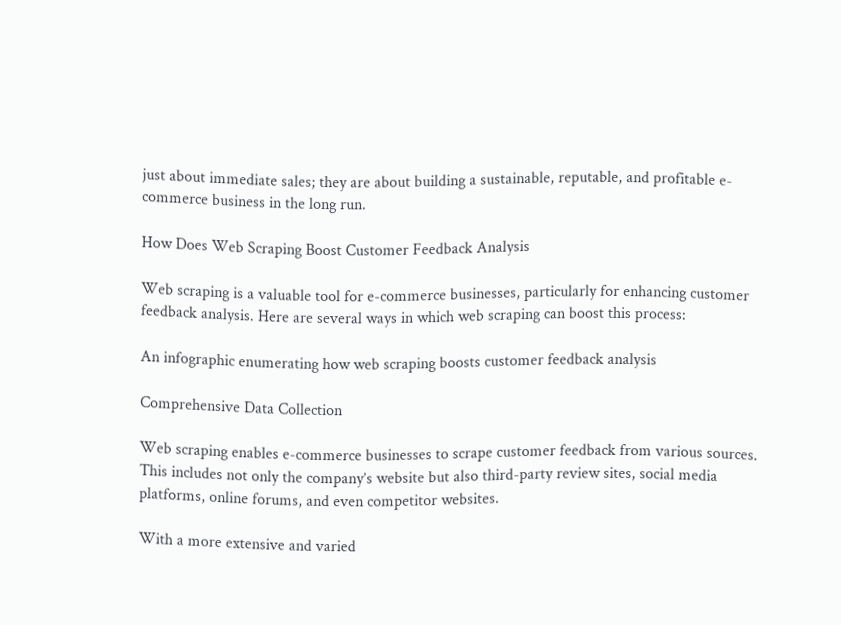just about immediate sales; they are about building a sustainable, reputable, and profitable e-commerce business in the long run.

How Does Web Scraping Boost Customer Feedback Analysis

Web scraping is a valuable tool for e-commerce businesses, particularly for enhancing customer feedback analysis. Here are several ways in which web scraping can boost this process:

An infographic enumerating how web scraping boosts customer feedback analysis

Comprehensive Data Collection

Web scraping enables e-commerce businesses to scrape customer feedback from various sources. This includes not only the company’s website but also third-party review sites, social media platforms, online forums, and even competitor websites.

With a more extensive and varied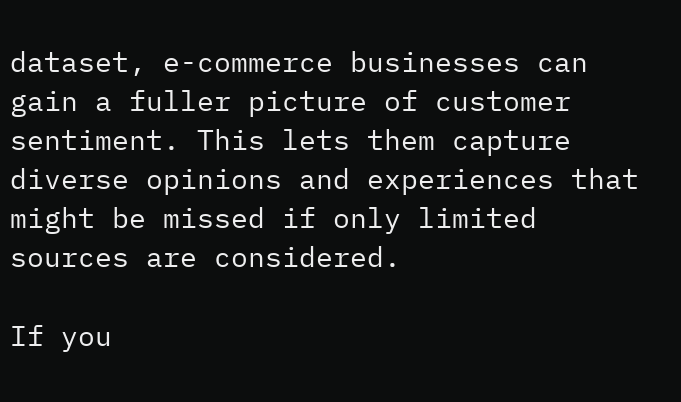dataset, e-commerce businesses can gain a fuller picture of customer sentiment. This lets them capture diverse opinions and experiences that might be missed if only limited sources are considered.

If you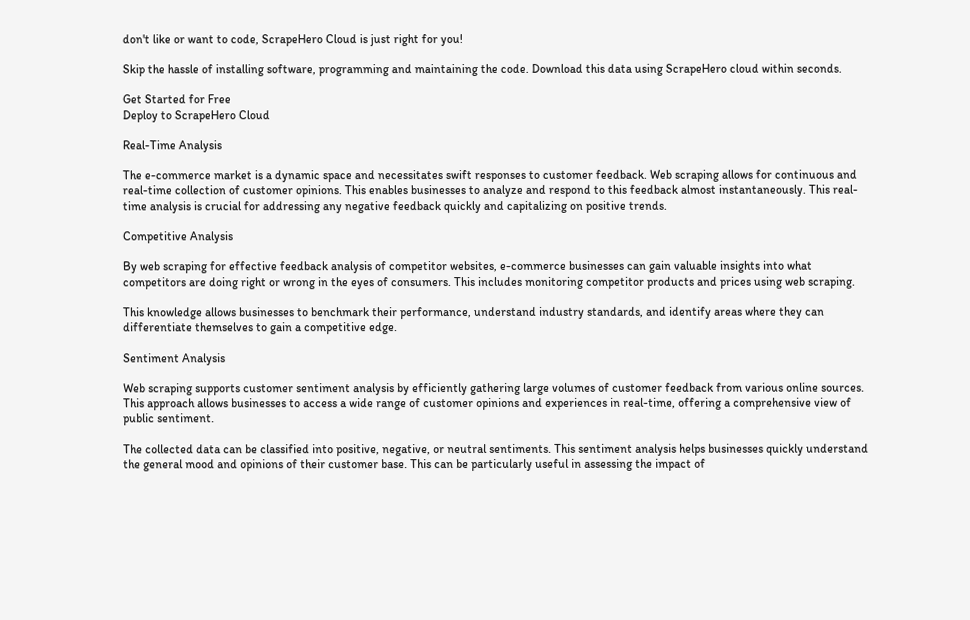don't like or want to code, ScrapeHero Cloud is just right for you!

Skip the hassle of installing software, programming and maintaining the code. Download this data using ScrapeHero cloud within seconds.

Get Started for Free
Deploy to ScrapeHero Cloud

Real-Time Analysis

The e-commerce market is a dynamic space and necessitates swift responses to customer feedback. Web scraping allows for continuous and real-time collection of customer opinions. This enables businesses to analyze and respond to this feedback almost instantaneously. This real-time analysis is crucial for addressing any negative feedback quickly and capitalizing on positive trends.

Competitive Analysis

By web scraping for effective feedback analysis of competitor websites, e-commerce businesses can gain valuable insights into what competitors are doing right or wrong in the eyes of consumers. This includes monitoring competitor products and prices using web scraping.

This knowledge allows businesses to benchmark their performance, understand industry standards, and identify areas where they can differentiate themselves to gain a competitive edge.

Sentiment Analysis

Web scraping supports customer sentiment analysis by efficiently gathering large volumes of customer feedback from various online sources. This approach allows businesses to access a wide range of customer opinions and experiences in real-time, offering a comprehensive view of public sentiment.

The collected data can be classified into positive, negative, or neutral sentiments. This sentiment analysis helps businesses quickly understand the general mood and opinions of their customer base. This can be particularly useful in assessing the impact of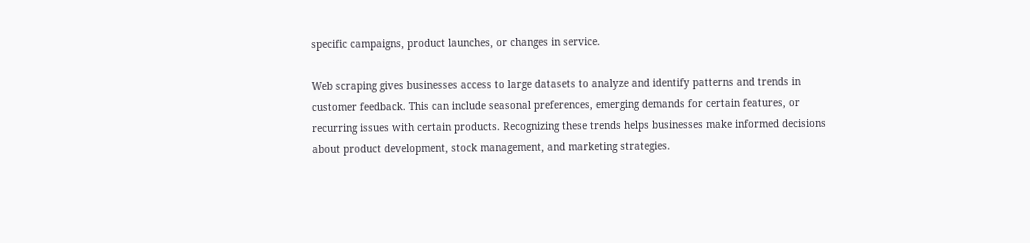specific campaigns, product launches, or changes in service.

Web scraping gives businesses access to large datasets to analyze and identify patterns and trends in customer feedback. This can include seasonal preferences, emerging demands for certain features, or recurring issues with certain products. Recognizing these trends helps businesses make informed decisions about product development, stock management, and marketing strategies.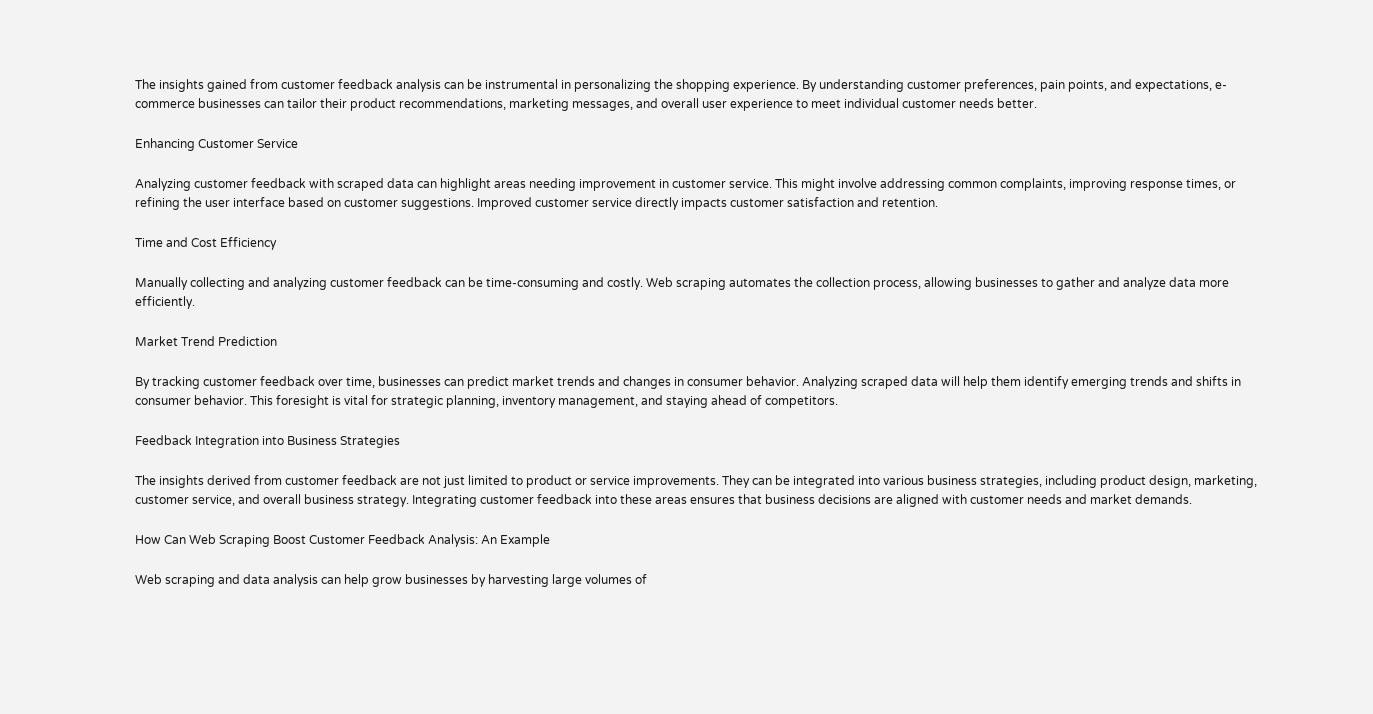The insights gained from customer feedback analysis can be instrumental in personalizing the shopping experience. By understanding customer preferences, pain points, and expectations, e-commerce businesses can tailor their product recommendations, marketing messages, and overall user experience to meet individual customer needs better.

Enhancing Customer Service

Analyzing customer feedback with scraped data can highlight areas needing improvement in customer service. This might involve addressing common complaints, improving response times, or refining the user interface based on customer suggestions. Improved customer service directly impacts customer satisfaction and retention.

Time and Cost Efficiency

Manually collecting and analyzing customer feedback can be time-consuming and costly. Web scraping automates the collection process, allowing businesses to gather and analyze data more efficiently.

Market Trend Prediction

By tracking customer feedback over time, businesses can predict market trends and changes in consumer behavior. Analyzing scraped data will help them identify emerging trends and shifts in consumer behavior. This foresight is vital for strategic planning, inventory management, and staying ahead of competitors.

Feedback Integration into Business Strategies

The insights derived from customer feedback are not just limited to product or service improvements. They can be integrated into various business strategies, including product design, marketing, customer service, and overall business strategy. Integrating customer feedback into these areas ensures that business decisions are aligned with customer needs and market demands.

How Can Web Scraping Boost Customer Feedback Analysis: An Example

Web scraping and data analysis can help grow businesses by harvesting large volumes of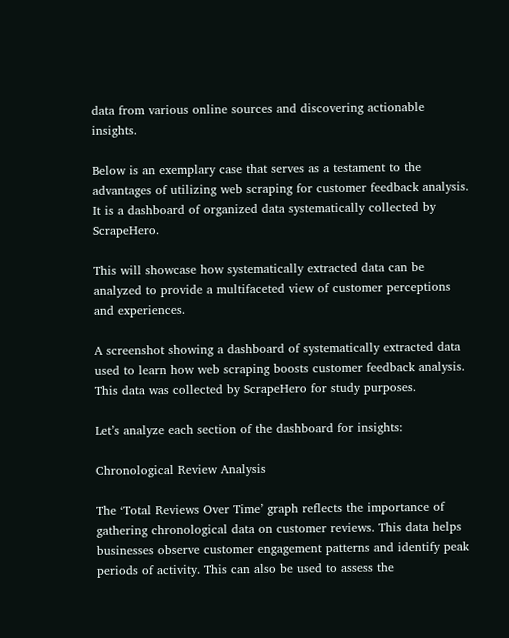data from various online sources and discovering actionable insights.

Below is an exemplary case that serves as a testament to the advantages of utilizing web scraping for customer feedback analysis. It is a dashboard of organized data systematically collected by ScrapeHero.

This will showcase how systematically extracted data can be analyzed to provide a multifaceted view of customer perceptions and experiences.

A screenshot showing a dashboard of systematically extracted data used to learn how web scraping boosts customer feedback analysis. This data was collected by ScrapeHero for study purposes.

Let’s analyze each section of the dashboard for insights:

Chronological Review Analysis

The ‘Total Reviews Over Time’ graph reflects the importance of gathering chronological data on customer reviews. This data helps businesses observe customer engagement patterns and identify peak periods of activity. This can also be used to assess the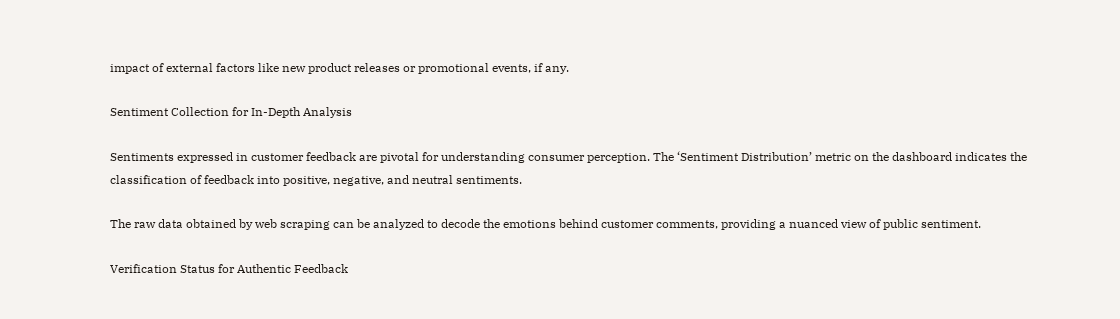impact of external factors like new product releases or promotional events, if any.

Sentiment Collection for In-Depth Analysis

Sentiments expressed in customer feedback are pivotal for understanding consumer perception. The ‘Sentiment Distribution’ metric on the dashboard indicates the classification of feedback into positive, negative, and neutral sentiments.

The raw data obtained by web scraping can be analyzed to decode the emotions behind customer comments, providing a nuanced view of public sentiment.

Verification Status for Authentic Feedback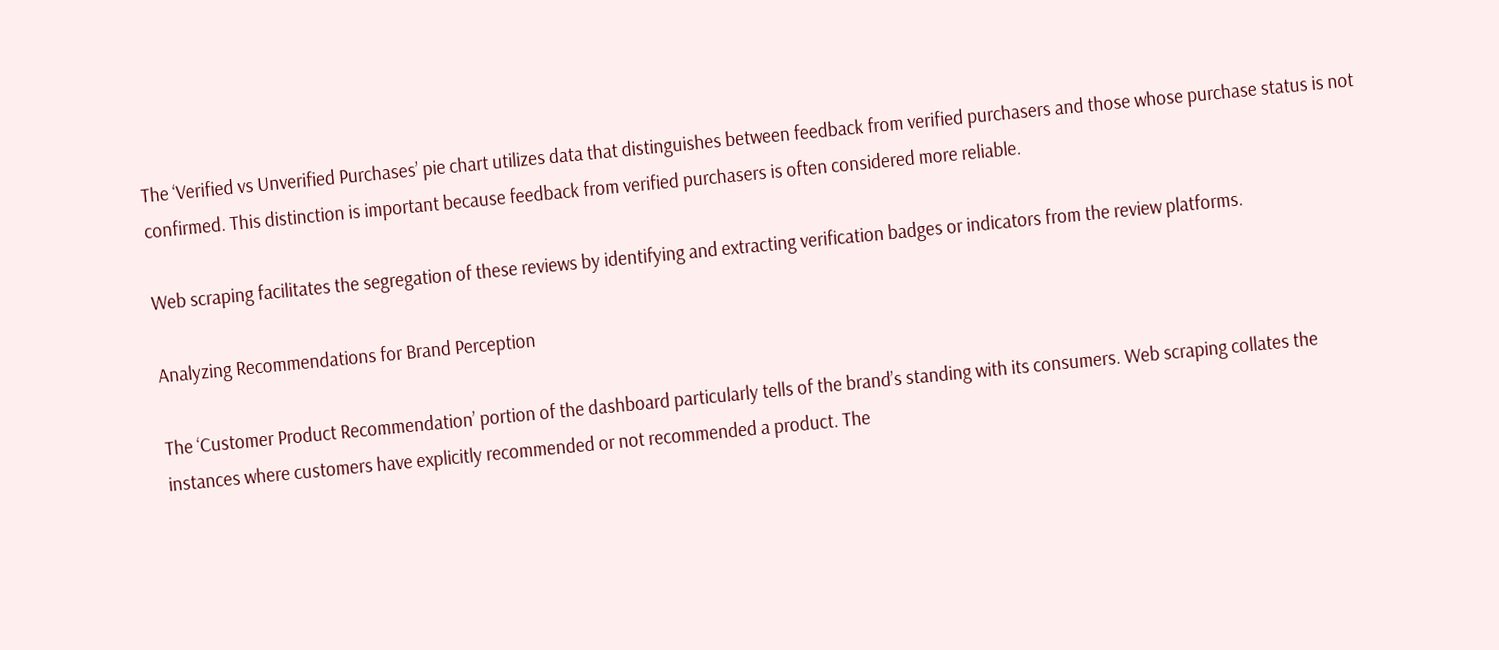The ‘Verified vs Unverified Purchases’ pie chart utilizes data that distinguishes between feedback from verified purchasers and those whose purchase status is not confirmed. This distinction is important because feedback from verified purchasers is often considered more reliable.

Web scraping facilitates the segregation of these reviews by identifying and extracting verification badges or indicators from the review platforms.

Analyzing Recommendations for Brand Perception

The ‘Customer Product Recommendation’ portion of the dashboard particularly tells of the brand’s standing with its consumers. Web scraping collates the instances where customers have explicitly recommended or not recommended a product. The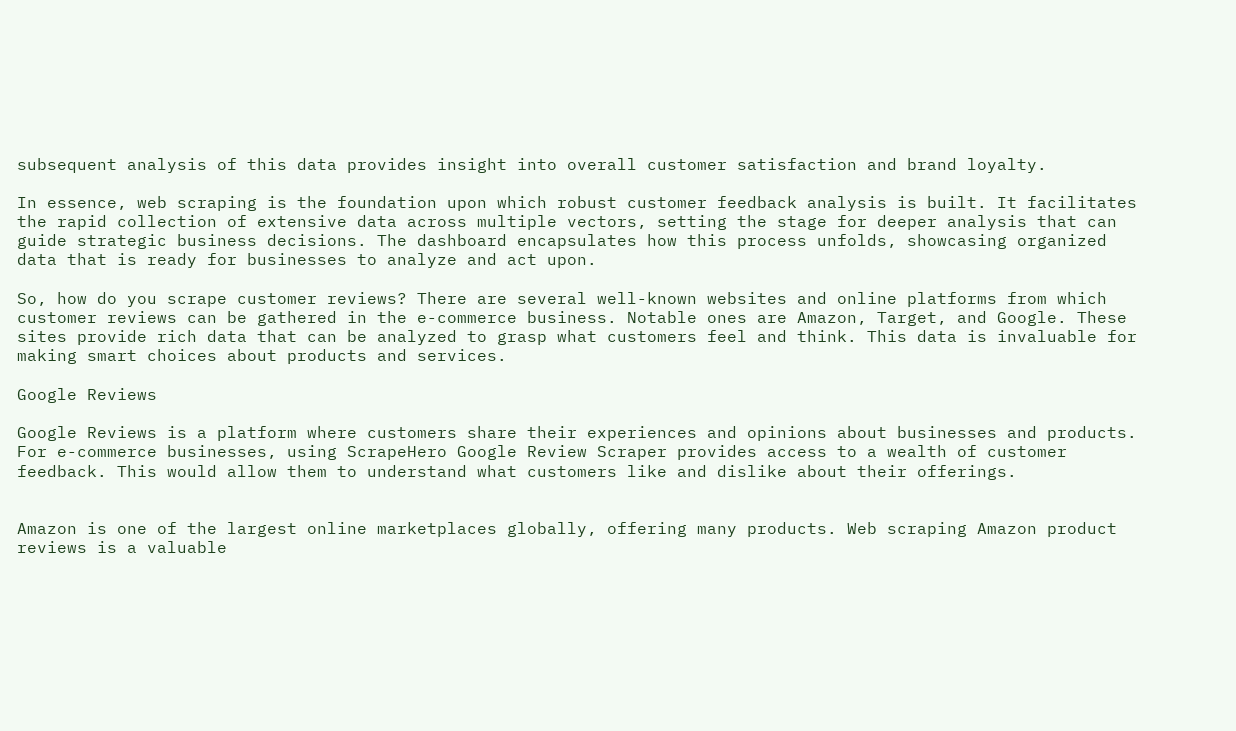subsequent analysis of this data provides insight into overall customer satisfaction and brand loyalty.

In essence, web scraping is the foundation upon which robust customer feedback analysis is built. It facilitates the rapid collection of extensive data across multiple vectors, setting the stage for deeper analysis that can guide strategic business decisions. The dashboard encapsulates how this process unfolds, showcasing organized data that is ready for businesses to analyze and act upon.

So, how do you scrape customer reviews? There are several well-known websites and online platforms from which customer reviews can be gathered in the e-commerce business. Notable ones are Amazon, Target, and Google. These sites provide rich data that can be analyzed to grasp what customers feel and think. This data is invaluable for making smart choices about products and services.

Google Reviews

Google Reviews is a platform where customers share their experiences and opinions about businesses and products. For e-commerce businesses, using ScrapeHero Google Review Scraper provides access to a wealth of customer feedback. This would allow them to understand what customers like and dislike about their offerings.


Amazon is one of the largest online marketplaces globally, offering many products. Web scraping Amazon product reviews is a valuable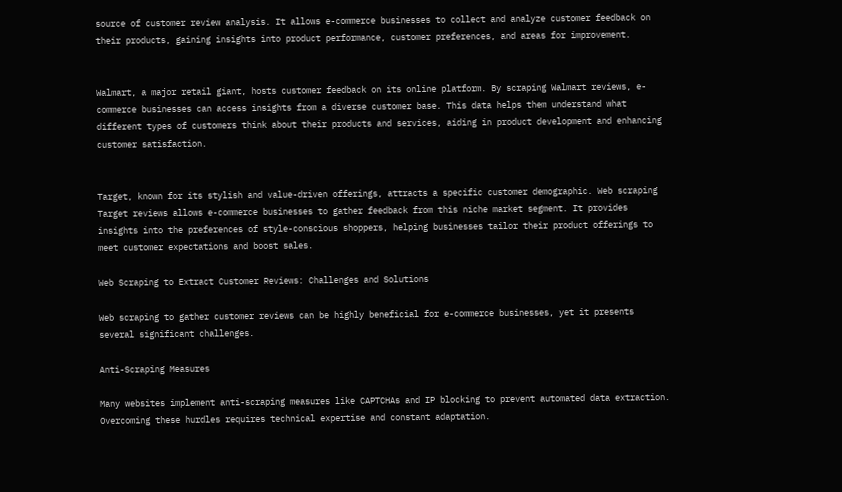source of customer review analysis. It allows e-commerce businesses to collect and analyze customer feedback on their products, gaining insights into product performance, customer preferences, and areas for improvement.


Walmart, a major retail giant, hosts customer feedback on its online platform. By scraping Walmart reviews, e-commerce businesses can access insights from a diverse customer base. This data helps them understand what different types of customers think about their products and services, aiding in product development and enhancing customer satisfaction.


Target, known for its stylish and value-driven offerings, attracts a specific customer demographic. Web scraping Target reviews allows e-commerce businesses to gather feedback from this niche market segment. It provides insights into the preferences of style-conscious shoppers, helping businesses tailor their product offerings to meet customer expectations and boost sales.

Web Scraping to Extract Customer Reviews: Challenges and Solutions

Web scraping to gather customer reviews can be highly beneficial for e-commerce businesses, yet it presents several significant challenges.

Anti-Scraping Measures

Many websites implement anti-scraping measures like CAPTCHAs and IP blocking to prevent automated data extraction. Overcoming these hurdles requires technical expertise and constant adaptation.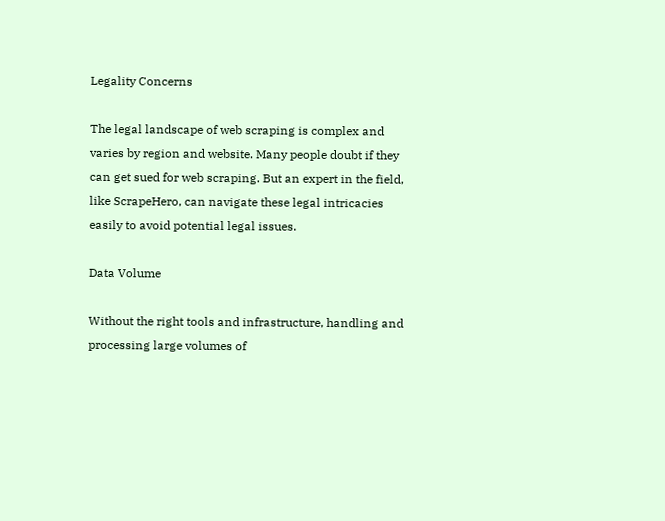Legality Concerns

The legal landscape of web scraping is complex and varies by region and website. Many people doubt if they can get sued for web scraping. But an expert in the field, like ScrapeHero, can navigate these legal intricacies easily to avoid potential legal issues.

Data Volume

Without the right tools and infrastructure, handling and processing large volumes of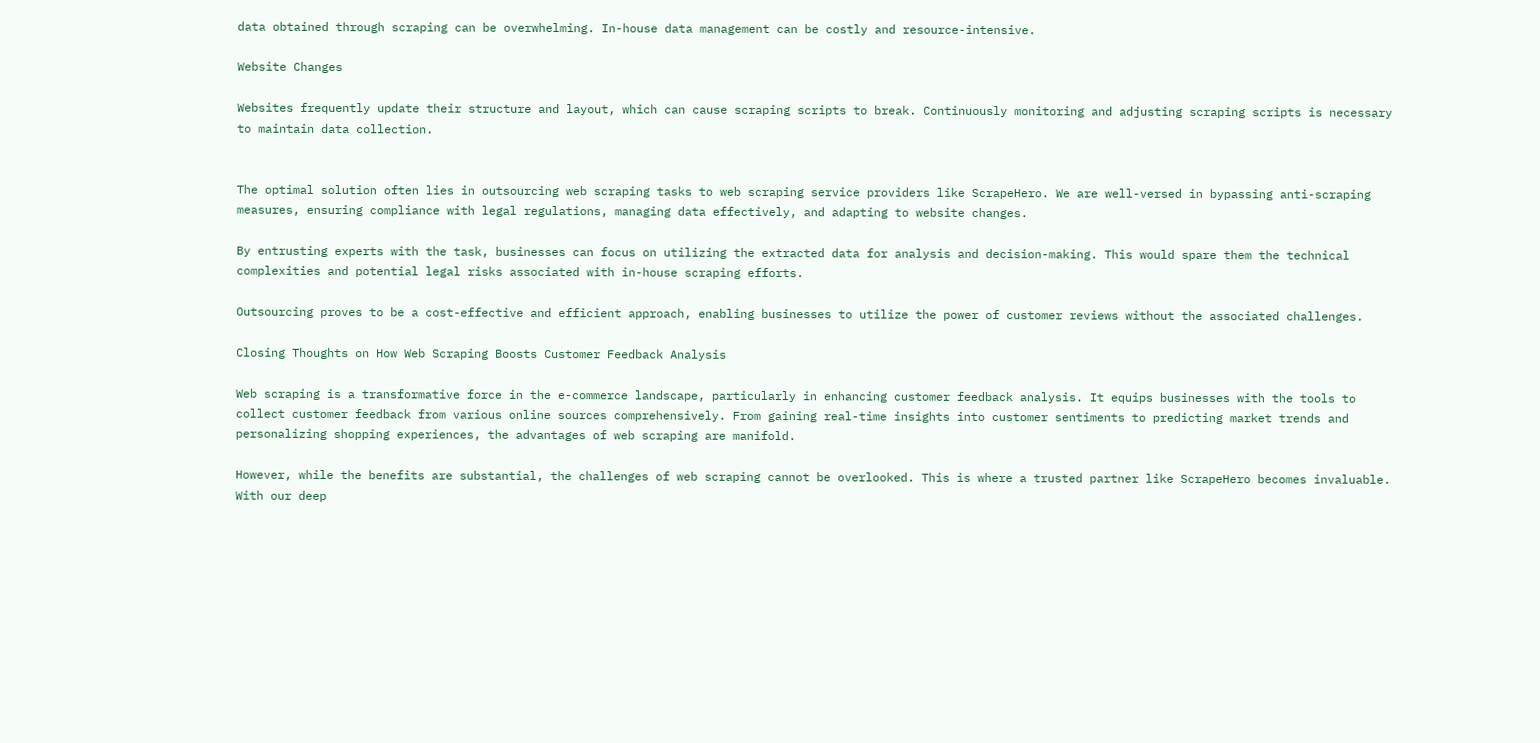data obtained through scraping can be overwhelming. In-house data management can be costly and resource-intensive.

Website Changes

Websites frequently update their structure and layout, which can cause scraping scripts to break. Continuously monitoring and adjusting scraping scripts is necessary to maintain data collection.


The optimal solution often lies in outsourcing web scraping tasks to web scraping service providers like ScrapeHero. We are well-versed in bypassing anti-scraping measures, ensuring compliance with legal regulations, managing data effectively, and adapting to website changes.

By entrusting experts with the task, businesses can focus on utilizing the extracted data for analysis and decision-making. This would spare them the technical complexities and potential legal risks associated with in-house scraping efforts.

Outsourcing proves to be a cost-effective and efficient approach, enabling businesses to utilize the power of customer reviews without the associated challenges.

Closing Thoughts on How Web Scraping Boosts Customer Feedback Analysis

Web scraping is a transformative force in the e-commerce landscape, particularly in enhancing customer feedback analysis. It equips businesses with the tools to collect customer feedback from various online sources comprehensively. From gaining real-time insights into customer sentiments to predicting market trends and personalizing shopping experiences, the advantages of web scraping are manifold.

However, while the benefits are substantial, the challenges of web scraping cannot be overlooked. This is where a trusted partner like ScrapeHero becomes invaluable. With our deep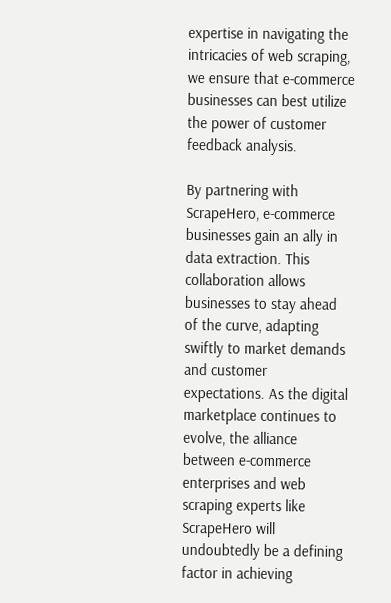expertise in navigating the intricacies of web scraping, we ensure that e-commerce businesses can best utilize the power of customer feedback analysis.

By partnering with ScrapeHero, e-commerce businesses gain an ally in data extraction. This collaboration allows businesses to stay ahead of the curve, adapting swiftly to market demands and customer expectations. As the digital marketplace continues to evolve, the alliance between e-commerce enterprises and web scraping experts like ScrapeHero will undoubtedly be a defining factor in achieving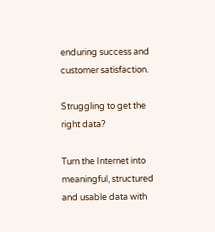enduring success and customer satisfaction.

Struggling to get the right data?

Turn the Internet into meaningful, structured and usable data with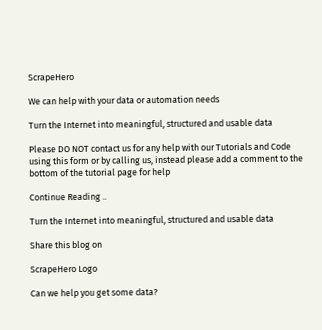ScrapeHero

We can help with your data or automation needs

Turn the Internet into meaningful, structured and usable data

Please DO NOT contact us for any help with our Tutorials and Code using this form or by calling us, instead please add a comment to the bottom of the tutorial page for help

Continue Reading ..

Turn the Internet into meaningful, structured and usable data

Share this blog on

ScrapeHero Logo

Can we help you get some data?